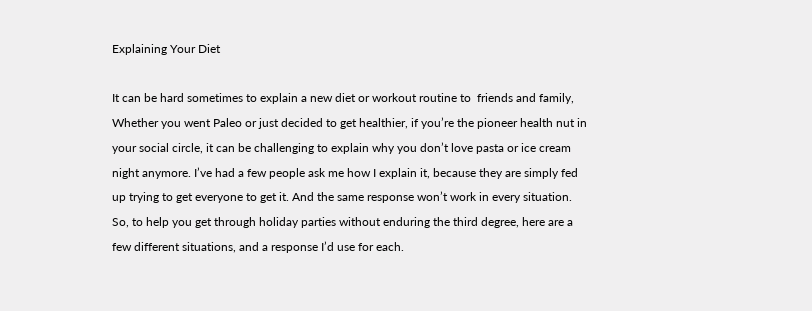Explaining Your Diet

It can be hard sometimes to explain a new diet or workout routine to  friends and family, Whether you went Paleo or just decided to get healthier, if you’re the pioneer health nut in your social circle, it can be challenging to explain why you don’t love pasta or ice cream night anymore. I’ve had a few people ask me how I explain it, because they are simply fed up trying to get everyone to get it. And the same response won’t work in every situation.  So, to help you get through holiday parties without enduring the third degree, here are a few different situations, and a response I’d use for each.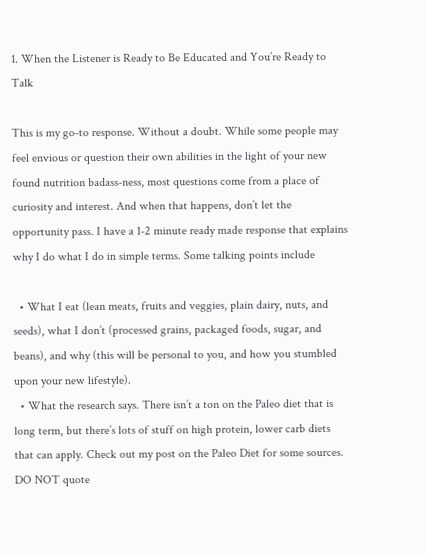1. When the Listener is Ready to Be Educated and You’re Ready to Talk

This is my go-to response. Without a doubt. While some people may feel envious or question their own abilities in the light of your new found nutrition badass-ness, most questions come from a place of curiosity and interest. And when that happens, don’t let the opportunity pass. I have a 1-2 minute ready made response that explains why I do what I do in simple terms. Some talking points include

  • What I eat (lean meats, fruits and veggies, plain dairy, nuts, and seeds), what I don’t (processed grains, packaged foods, sugar, and beans), and why (this will be personal to you, and how you stumbled upon your new lifestyle).
  • What the research says. There isn’t a ton on the Paleo diet that is long term, but there’s lots of stuff on high protein, lower carb diets that can apply. Check out my post on the Paleo Diet for some sources. DO NOT quote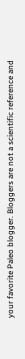your favorite Paleo blogger. Bloggers are not a scientific reference and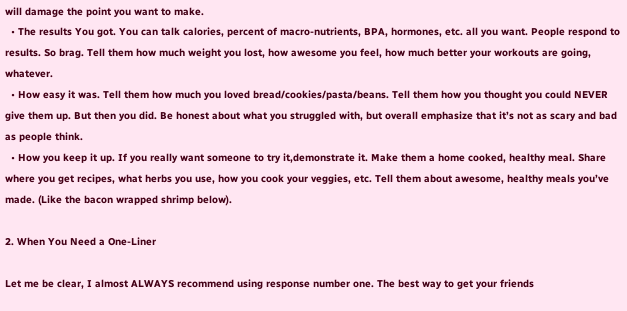will damage the point you want to make.
  • The results You got. You can talk calories, percent of macro-nutrients, BPA, hormones, etc. all you want. People respond to results. So brag. Tell them how much weight you lost, how awesome you feel, how much better your workouts are going, whatever.
  • How easy it was. Tell them how much you loved bread/cookies/pasta/beans. Tell them how you thought you could NEVER give them up. But then you did. Be honest about what you struggled with, but overall emphasize that it’s not as scary and bad as people think.
  • How you keep it up. If you really want someone to try it,demonstrate it. Make them a home cooked, healthy meal. Share where you get recipes, what herbs you use, how you cook your veggies, etc. Tell them about awesome, healthy meals you’ve made. (Like the bacon wrapped shrimp below).

2. When You Need a One-Liner

Let me be clear, I almost ALWAYS recommend using response number one. The best way to get your friends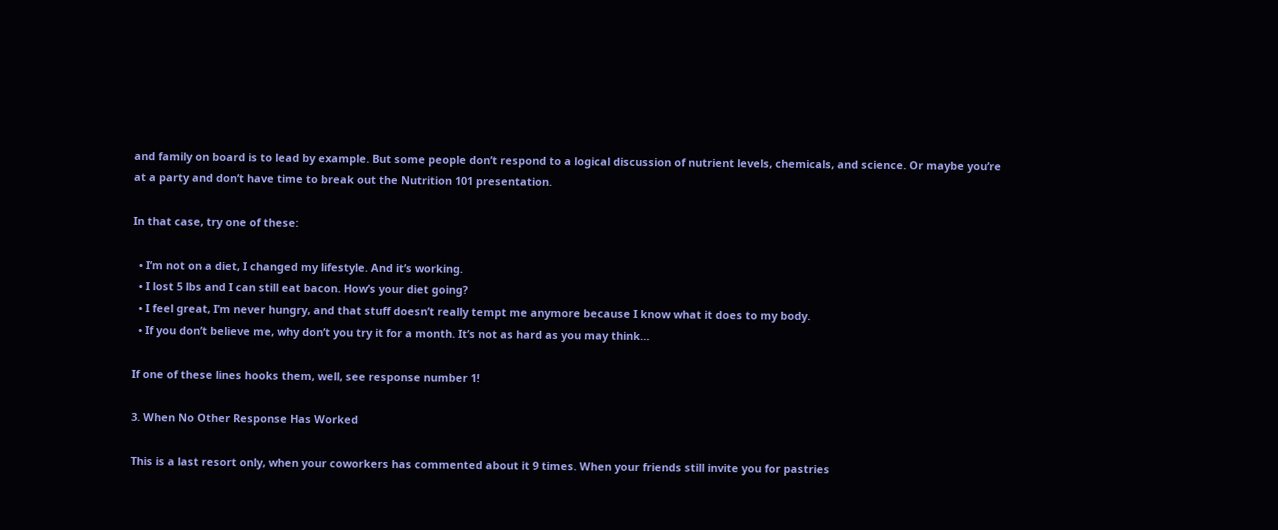and family on board is to lead by example. But some people don’t respond to a logical discussion of nutrient levels, chemicals, and science. Or maybe you’re at a party and don’t have time to break out the Nutrition 101 presentation.

In that case, try one of these:

  • I’m not on a diet, I changed my lifestyle. And it’s working.
  • I lost 5 lbs and I can still eat bacon. How’s your diet going?
  • I feel great, I’m never hungry, and that stuff doesn’t really tempt me anymore because I know what it does to my body.
  • If you don’t believe me, why don’t you try it for a month. It’s not as hard as you may think…

If one of these lines hooks them, well, see response number 1!

3. When No Other Response Has Worked

This is a last resort only, when your coworkers has commented about it 9 times. When your friends still invite you for pastries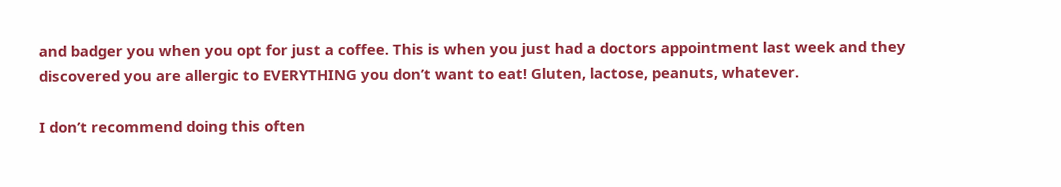and badger you when you opt for just a coffee. This is when you just had a doctors appointment last week and they discovered you are allergic to EVERYTHING you don’t want to eat! Gluten, lactose, peanuts, whatever.

I don’t recommend doing this often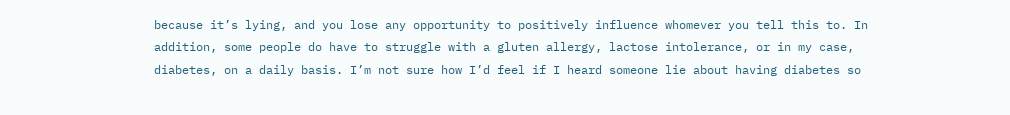because it’s lying, and you lose any opportunity to positively influence whomever you tell this to. In addition, some people do have to struggle with a gluten allergy, lactose intolerance, or in my case, diabetes, on a daily basis. I’m not sure how I’d feel if I heard someone lie about having diabetes so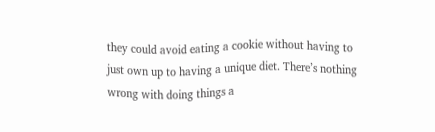they could avoid eating a cookie without having to just own up to having a unique diet. There’s nothing wrong with doing things a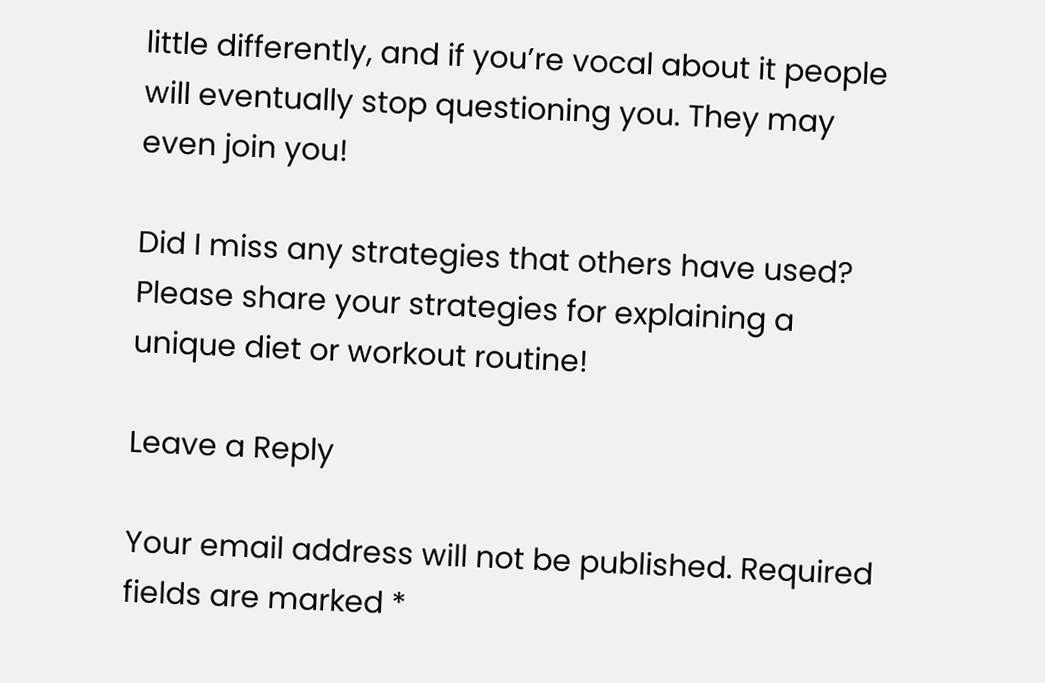little differently, and if you’re vocal about it people will eventually stop questioning you. They may even join you!

Did I miss any strategies that others have used? Please share your strategies for explaining a unique diet or workout routine!

Leave a Reply

Your email address will not be published. Required fields are marked *